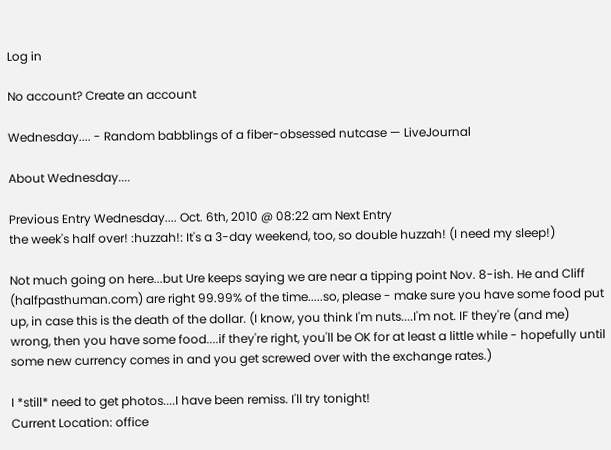Log in

No account? Create an account

Wednesday.... - Random babblings of a fiber-obsessed nutcase — LiveJournal

About Wednesday....

Previous Entry Wednesday.... Oct. 6th, 2010 @ 08:22 am Next Entry
the week's half over! :huzzah!: It's a 3-day weekend, too, so double huzzah! (I need my sleep!)

Not much going on here...but Ure keeps saying we are near a tipping point Nov. 8-ish. He and Cliff (halfpasthuman.com) are right 99.99% of the time.....so, please - make sure you have some food put up, in case this is the death of the dollar. (I know, you think I'm nuts....I'm not. IF they're (and me) wrong, then you have some food....if they're right, you'll be OK for at least a little while - hopefully until some new currency comes in and you get screwed over with the exchange rates.)

I *still* need to get photos....I have been remiss. I'll try tonight!
Current Location: office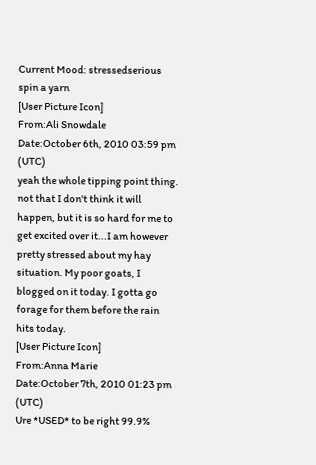Current Mood: stressedserious
spin a yarn
[User Picture Icon]
From:Ali Snowdale
Date:October 6th, 2010 03:59 pm (UTC)
yeah the whole tipping point thing. not that I don't think it will happen, but it is so hard for me to get excited over it...I am however pretty stressed about my hay situation. My poor goats, I blogged on it today. I gotta go forage for them before the rain hits today.
[User Picture Icon]
From:Anna Marie
Date:October 7th, 2010 01:23 pm (UTC)
Ure *USED* to be right 99.9%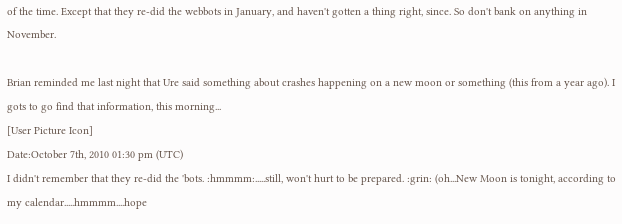of the time. Except that they re-did the webbots in January, and haven't gotten a thing right, since. So don't bank on anything in November.

Brian reminded me last night that Ure said something about crashes happening on a new moon or something (this from a year ago). I gots to go find that information, this morning...
[User Picture Icon]
Date:October 7th, 2010 01:30 pm (UTC)
I didn't remember that they re-did the 'bots. :hmmmm:.....still, won't hurt to be prepared. :grin: (oh...New Moon is tonight, according to my calendar.....hmmmm....hope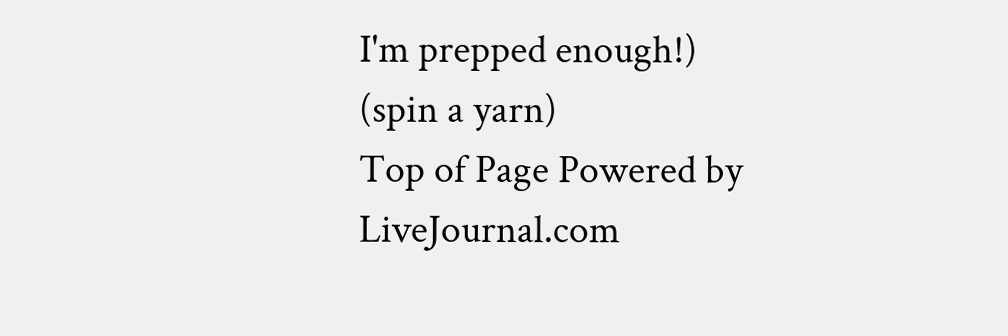I'm prepped enough!)
(spin a yarn)
Top of Page Powered by LiveJournal.com